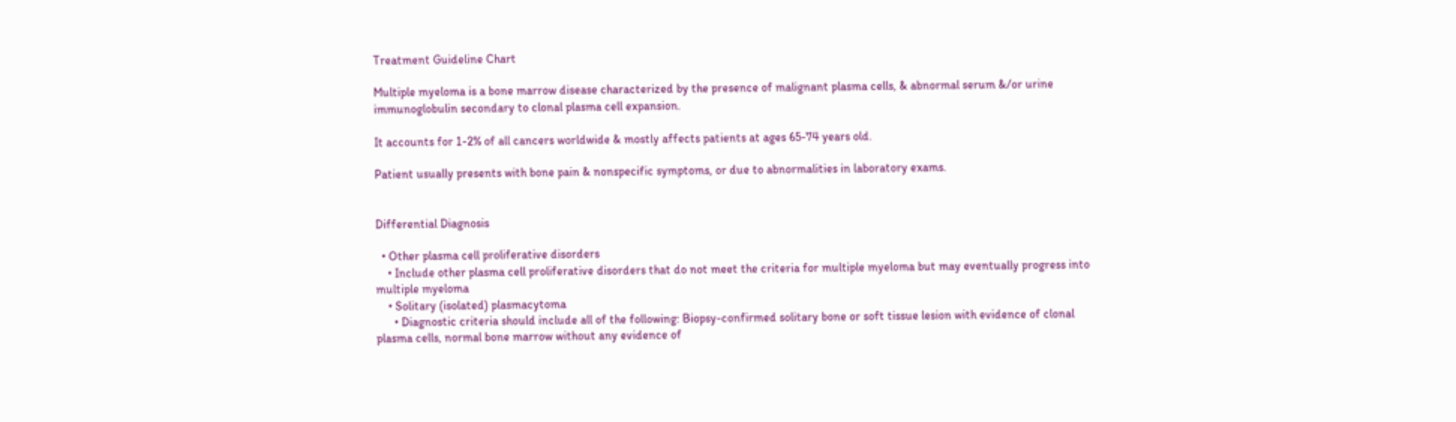Treatment Guideline Chart

Multiple myeloma is a bone marrow disease characterized by the presence of malignant plasma cells, & abnormal serum &/or urine immunoglobulin secondary to clonal plasma cell expansion.

It accounts for 1-2% of all cancers worldwide & mostly affects patients at ages 65-74 years old.

Patient usually presents with bone pain & nonspecific symptoms, or due to abnormalities in laboratory exams.


Differential Diagnosis

  • Other plasma cell proliferative disorders
    • Include other plasma cell proliferative disorders that do not meet the criteria for multiple myeloma but may eventually progress into multiple myeloma
    • Solitary (isolated) plasmacytoma
      • Diagnostic criteria should include all of the following: Biopsy-confirmed solitary bone or soft tissue lesion with evidence of clonal plasma cells, normal bone marrow without any evidence of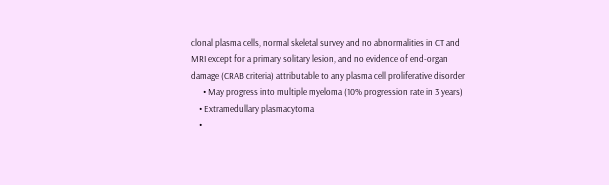clonal plasma cells, normal skeletal survey and no abnormalities in CT and MRI except for a primary solitary lesion, and no evidence of end-organ damage (CRAB criteria) attributable to any plasma cell proliferative disorder
      • May progress into multiple myeloma (10% progression rate in 3 years)
    • Extramedullary plasmacytoma
    •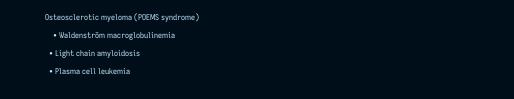Osteosclerotic myeloma (POEMS syndrome)
    • Waldenström macroglobulinemia
  • Light chain amyloidosis
  • Plasma cell leukemia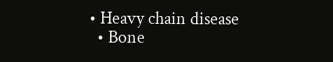• Heavy chain disease
  • Bone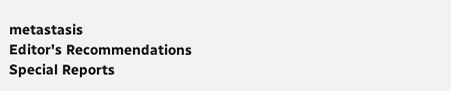metastasis
Editor's Recommendations
Special Reports